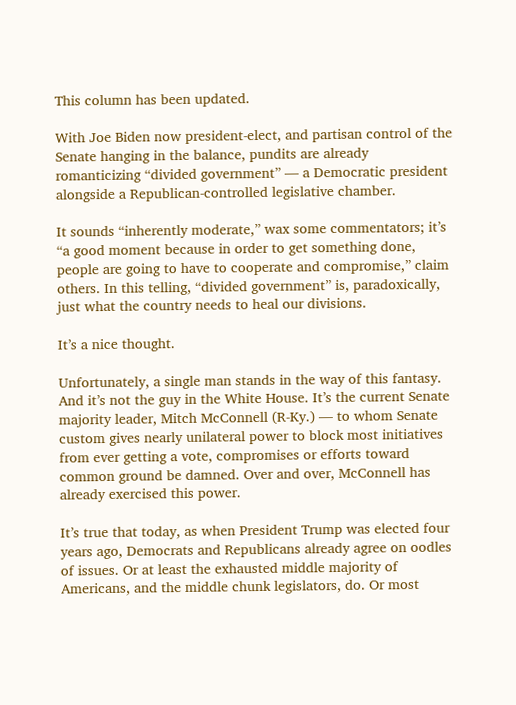This column has been updated.

With Joe Biden now president-elect, and partisan control of the Senate hanging in the balance, pundits are already romanticizing “divided government” — a Democratic president alongside a Republican-controlled legislative chamber.

It sounds “inherently moderate,” wax some commentators; it’s “a good moment because in order to get something done, people are going to have to cooperate and compromise,” claim others. In this telling, “divided government” is, paradoxically, just what the country needs to heal our divisions.

It’s a nice thought.

Unfortunately, a single man stands in the way of this fantasy. And it’s not the guy in the White House. It’s the current Senate majority leader, Mitch McConnell (R-Ky.) — to whom Senate custom gives nearly unilateral power to block most initiatives from ever getting a vote, compromises or efforts toward common ground be damned. Over and over, McConnell has already exercised this power.

It’s true that today, as when President Trump was elected four years ago, Democrats and Republicans already agree on oodles of issues. Or at least the exhausted middle majority of Americans, and the middle chunk legislators, do. Or most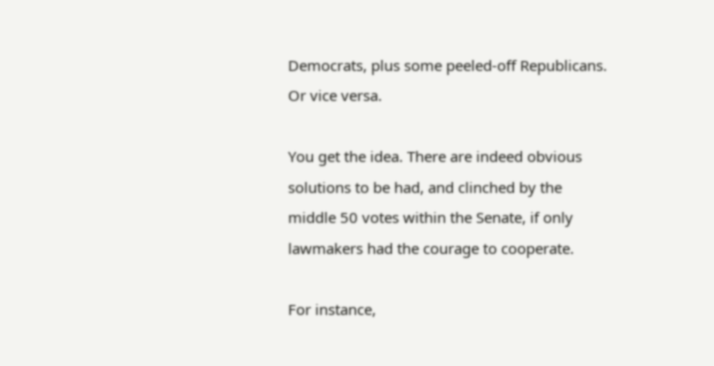Democrats, plus some peeled-off Republicans. Or vice versa.

You get the idea. There are indeed obvious solutions to be had, and clinched by the middle 50 votes within the Senate, if only lawmakers had the courage to cooperate.

For instance,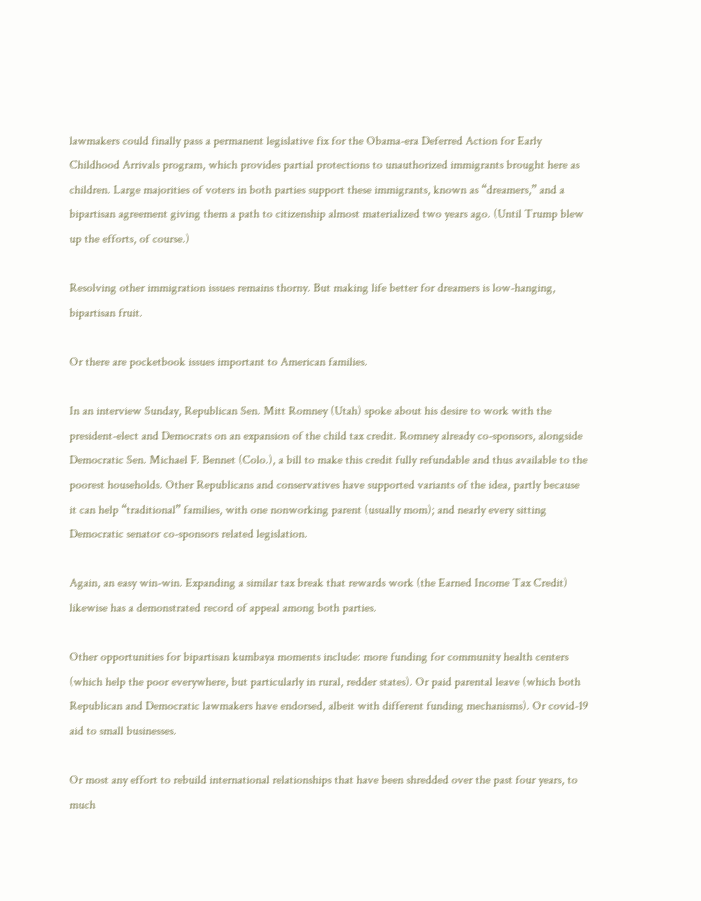lawmakers could finally pass a permanent legislative fix for the Obama-era Deferred Action for Early Childhood Arrivals program, which provides partial protections to unauthorized immigrants brought here as children. Large majorities of voters in both parties support these immigrants, known as “dreamers,” and a bipartisan agreement giving them a path to citizenship almost materialized two years ago. (Until Trump blew up the efforts, of course.)

Resolving other immigration issues remains thorny. But making life better for dreamers is low-hanging, bipartisan fruit.

Or there are pocketbook issues important to American families.

In an interview Sunday, Republican Sen. Mitt Romney (Utah) spoke about his desire to work with the president-elect and Democrats on an expansion of the child tax credit. Romney already co-sponsors, alongside Democratic Sen. Michael F. Bennet (Colo.), a bill to make this credit fully refundable and thus available to the poorest households. Other Republicans and conservatives have supported variants of the idea, partly because it can help “traditional” families, with one nonworking parent (usually mom); and nearly every sitting Democratic senator co-sponsors related legislation.

Again, an easy win-win. Expanding a similar tax break that rewards work (the Earned Income Tax Credit) likewise has a demonstrated record of appeal among both parties.

Other opportunities for bipartisan kumbaya moments include: more funding for community health centers (which help the poor everywhere, but particularly in rural, redder states). Or paid parental leave (which both Republican and Democratic lawmakers have endorsed, albeit with different funding mechanisms). Or covid-19 aid to small businesses.

Or most any effort to rebuild international relationships that have been shredded over the past four years, to much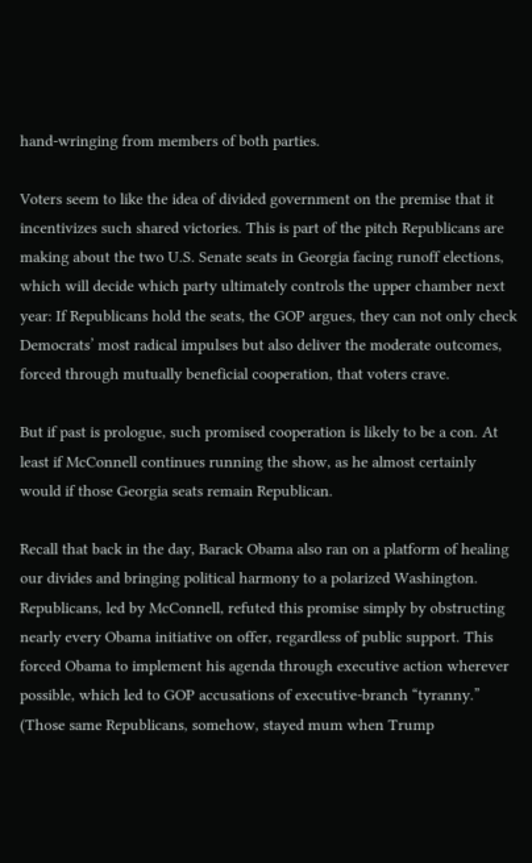hand-wringing from members of both parties.

Voters seem to like the idea of divided government on the premise that it incentivizes such shared victories. This is part of the pitch Republicans are making about the two U.S. Senate seats in Georgia facing runoff elections, which will decide which party ultimately controls the upper chamber next year: If Republicans hold the seats, the GOP argues, they can not only check Democrats’ most radical impulses but also deliver the moderate outcomes, forced through mutually beneficial cooperation, that voters crave.

But if past is prologue, such promised cooperation is likely to be a con. At least if McConnell continues running the show, as he almost certainly would if those Georgia seats remain Republican.

Recall that back in the day, Barack Obama also ran on a platform of healing our divides and bringing political harmony to a polarized Washington. Republicans, led by McConnell, refuted this promise simply by obstructing nearly every Obama initiative on offer, regardless of public support. This forced Obama to implement his agenda through executive action wherever possible, which led to GOP accusations of executive-branch “tyranny.” (Those same Republicans, somehow, stayed mum when Trump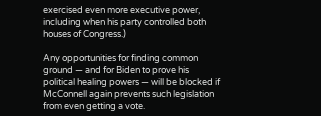exercised even more executive power, including when his party controlled both houses of Congress.)

Any opportunities for finding common ground — and for Biden to prove his political healing powers — will be blocked if McConnell again prevents such legislation from even getting a vote.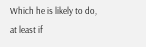Which he is likely to do, at least if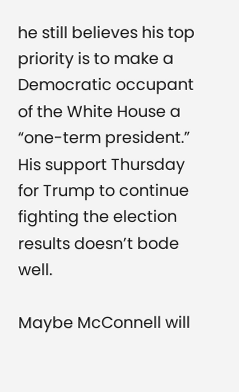he still believes his top priority is to make a Democratic occupant of the White House a “one-term president.” His support Thursday for Trump to continue fighting the election results doesn’t bode well.

Maybe McConnell will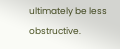ultimately be less obstructive.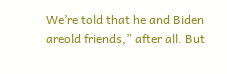We’re told that he and Biden areold friends,” after all. But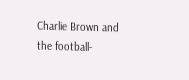Charlie Brown and the football-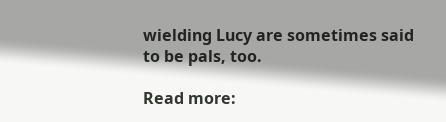wielding Lucy are sometimes said to be pals, too.

Read more: